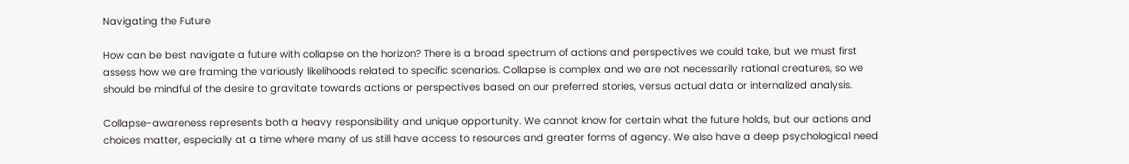Navigating the Future

How can be best navigate a future with collapse on the horizon? There is a broad spectrum of actions and perspectives we could take, but we must first assess how we are framing the variously likelihoods related to specific scenarios. Collapse is complex and we are not necessarily rational creatures, so we should be mindful of the desire to gravitate towards actions or perspectives based on our preferred stories, versus actual data or internalized analysis.

Collapse-awareness represents both a heavy responsibility and unique opportunity. We cannot know for certain what the future holds, but our actions and choices matter, especially at a time where many of us still have access to resources and greater forms of agency. We also have a deep psychological need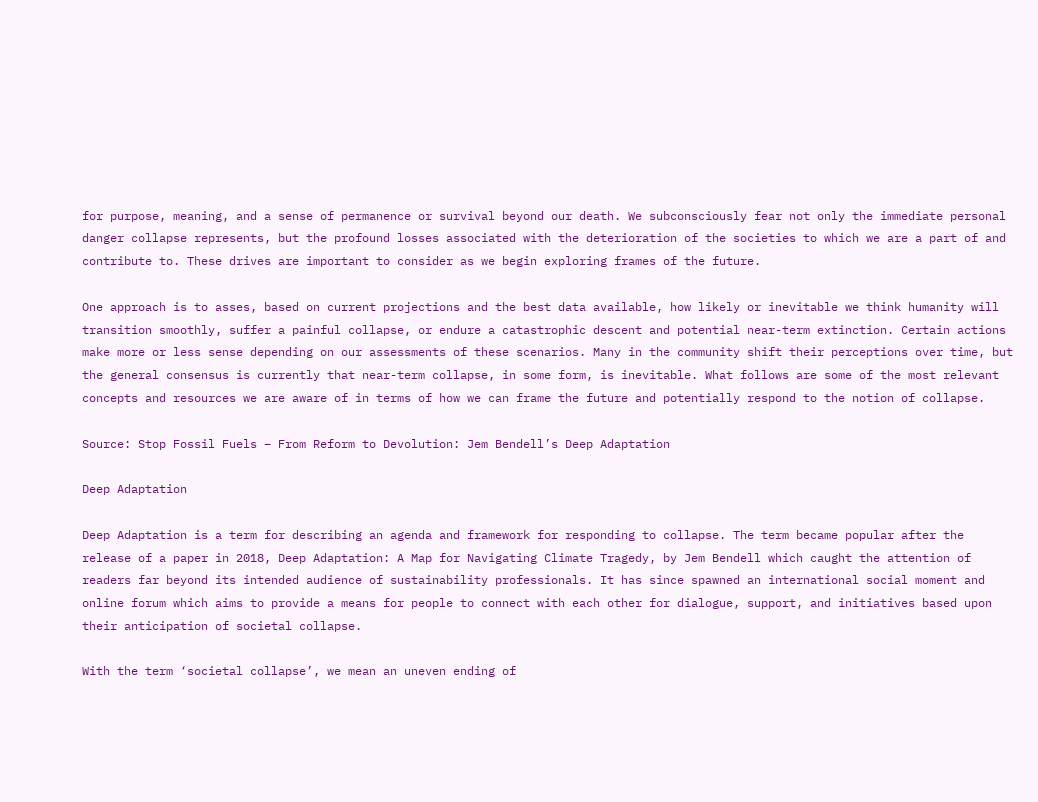for purpose, meaning, and a sense of permanence or survival beyond our death. We subconsciously fear not only the immediate personal danger collapse represents, but the profound losses associated with the deterioration of the societies to which we are a part of and contribute to. These drives are important to consider as we begin exploring frames of the future.

One approach is to asses, based on current projections and the best data available, how likely or inevitable we think humanity will transition smoothly, suffer a painful collapse, or endure a catastrophic descent and potential near-term extinction. Certain actions make more or less sense depending on our assessments of these scenarios. Many in the community shift their perceptions over time, but the general consensus is currently that near-term collapse, in some form, is inevitable. What follows are some of the most relevant concepts and resources we are aware of in terms of how we can frame the future and potentially respond to the notion of collapse.

Source: Stop Fossil Fuels – From Reform to Devolution: Jem Bendell’s Deep Adaptation

Deep Adaptation

Deep Adaptation is a term for describing an agenda and framework for responding to collapse. The term became popular after the release of a paper in 2018, Deep Adaptation: A Map for Navigating Climate Tragedy, by Jem Bendell which caught the attention of readers far beyond its intended audience of sustainability professionals. It has since spawned an international social moment and online forum which aims to provide a means for people to connect with each other for dialogue, support, and initiatives based upon their anticipation of societal collapse.

With the term ‘societal collapse’, we mean an uneven ending of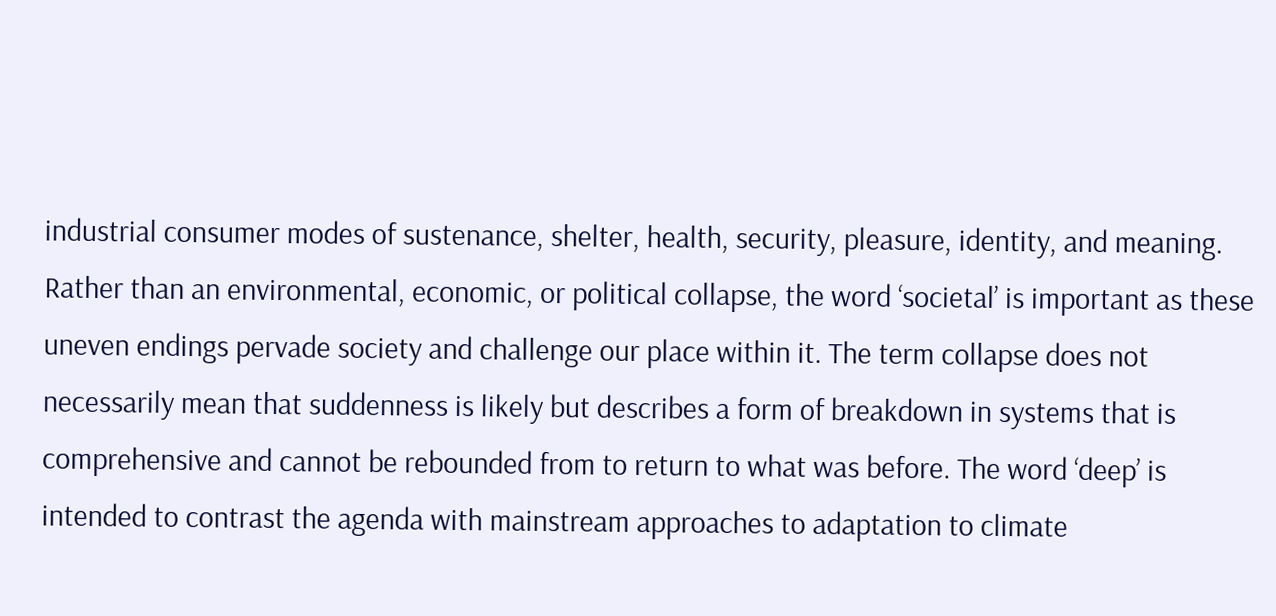industrial consumer modes of sustenance, shelter, health, security, pleasure, identity, and meaning. Rather than an environmental, economic, or political collapse, the word ‘societal’ is important as these uneven endings pervade society and challenge our place within it. The term collapse does not necessarily mean that suddenness is likely but describes a form of breakdown in systems that is comprehensive and cannot be rebounded from to return to what was before. The word ‘deep’ is intended to contrast the agenda with mainstream approaches to adaptation to climate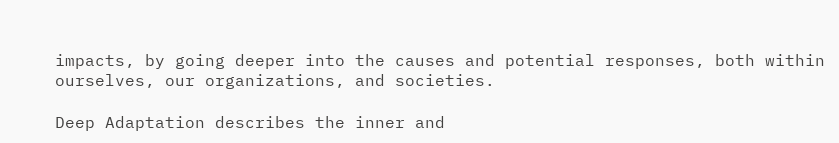impacts, by going deeper into the causes and potential responses, both within ourselves, our organizations, and societies.

Deep Adaptation describes the inner and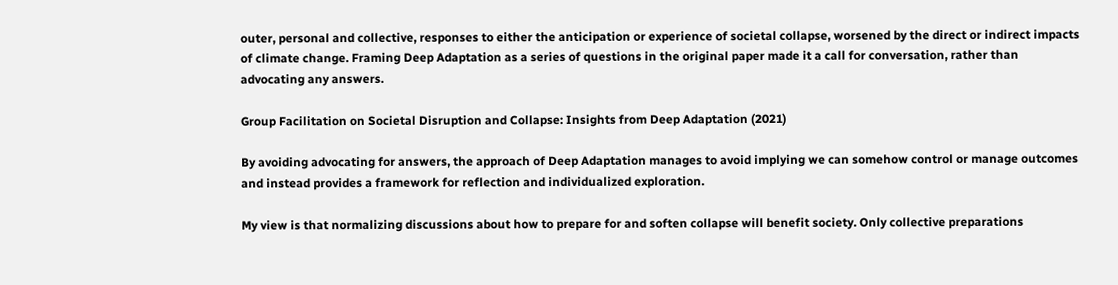outer, personal and collective, responses to either the anticipation or experience of societal collapse, worsened by the direct or indirect impacts of climate change. Framing Deep Adaptation as a series of questions in the original paper made it a call for conversation, rather than advocating any answers.

Group Facilitation on Societal Disruption and Collapse: Insights from Deep Adaptation (2021)

By avoiding advocating for answers, the approach of Deep Adaptation manages to avoid implying we can somehow control or manage outcomes and instead provides a framework for reflection and individualized exploration.

My view is that normalizing discussions about how to prepare for and soften collapse will benefit society. Only collective preparations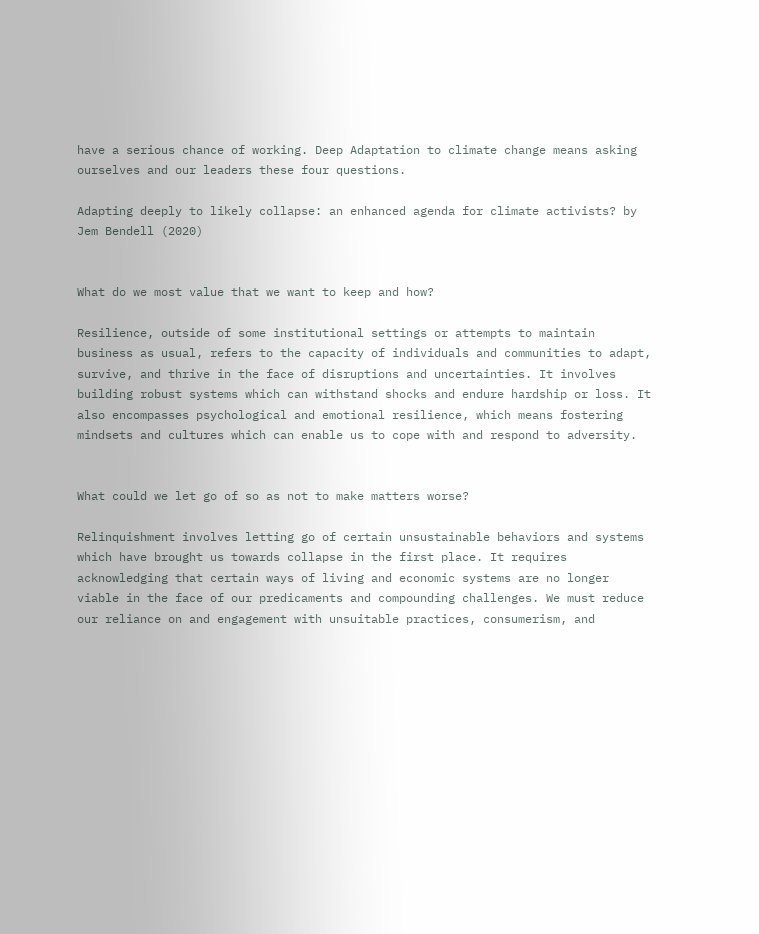have a serious chance of working. Deep Adaptation to climate change means asking ourselves and our leaders these four questions.

Adapting deeply to likely collapse: an enhanced agenda for climate activists? by Jem Bendell (2020)


What do we most value that we want to keep and how?

Resilience, outside of some institutional settings or attempts to maintain business as usual, refers to the capacity of individuals and communities to adapt, survive, and thrive in the face of disruptions and uncertainties. It involves building robust systems which can withstand shocks and endure hardship or loss. It also encompasses psychological and emotional resilience, which means fostering mindsets and cultures which can enable us to cope with and respond to adversity.


What could we let go of so as not to make matters worse?

Relinquishment involves letting go of certain unsustainable behaviors and systems which have brought us towards collapse in the first place. It requires acknowledging that certain ways of living and economic systems are no longer viable in the face of our predicaments and compounding challenges. We must reduce our reliance on and engagement with unsuitable practices, consumerism, and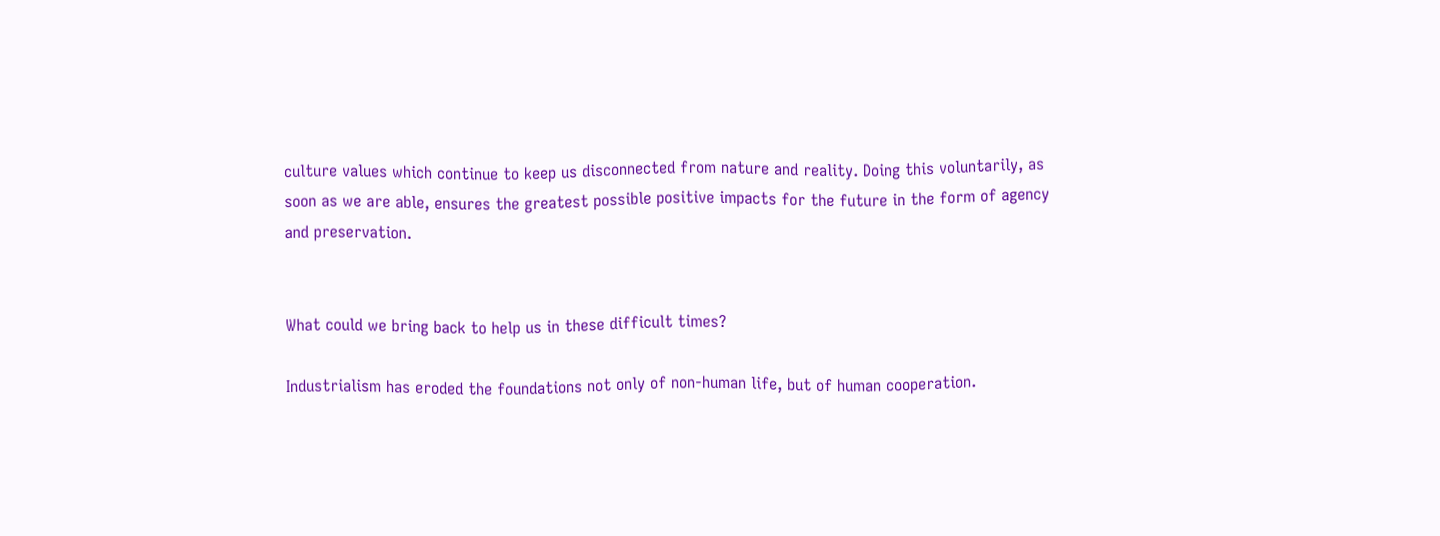culture values which continue to keep us disconnected from nature and reality. Doing this voluntarily, as soon as we are able, ensures the greatest possible positive impacts for the future in the form of agency and preservation.


What could we bring back to help us in these difficult times?

Industrialism has eroded the foundations not only of non-human life, but of human cooperation.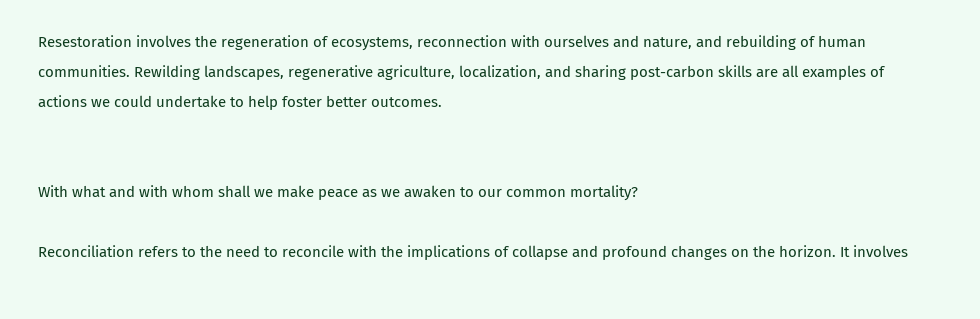Resestoration involves the regeneration of ecosystems, reconnection with ourselves and nature, and rebuilding of human communities. Rewilding landscapes, regenerative agriculture, localization, and sharing post-carbon skills are all examples of actions we could undertake to help foster better outcomes.


With what and with whom shall we make peace as we awaken to our common mortality?

Reconciliation refers to the need to reconcile with the implications of collapse and profound changes on the horizon. It involves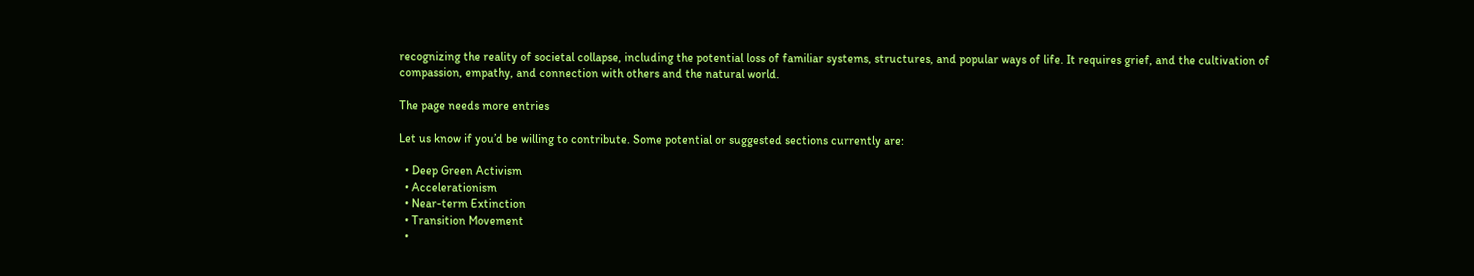recognizing the reality of societal collapse, including the potential loss of familiar systems, structures, and popular ways of life. It requires grief, and the cultivation of compassion, empathy, and connection with others and the natural world.

The page needs more entries

Let us know if you’d be willing to contribute. Some potential or suggested sections currently are:

  • Deep Green Activism
  • Accelerationism
  • Near-term Extinction
  • Transition Movement
  •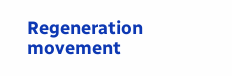Regeneration movement